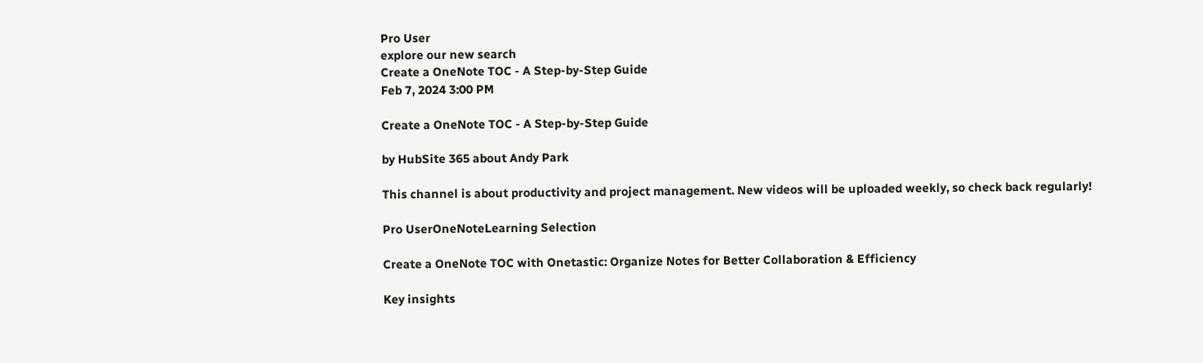Pro User
explore our new search
Create a OneNote TOC - A Step-by-Step Guide
Feb 7, 2024 3:00 PM

Create a OneNote TOC - A Step-by-Step Guide

by HubSite 365 about Andy Park

This channel is about productivity and project management. New videos will be uploaded weekly, so check back regularly!

Pro UserOneNoteLearning Selection

Create a OneNote TOC with Onetastic: Organize Notes for Better Collaboration & Efficiency

Key insights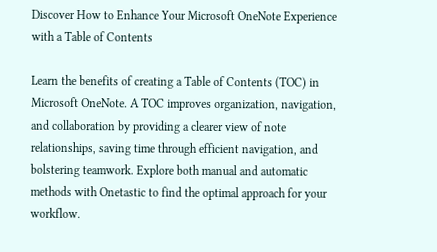Discover How to Enhance Your Microsoft OneNote Experience with a Table of Contents

Learn the benefits of creating a Table of Contents (TOC) in Microsoft OneNote. A TOC improves organization, navigation, and collaboration by providing a clearer view of note relationships, saving time through efficient navigation, and bolstering teamwork. Explore both manual and automatic methods with Onetastic to find the optimal approach for your workflow.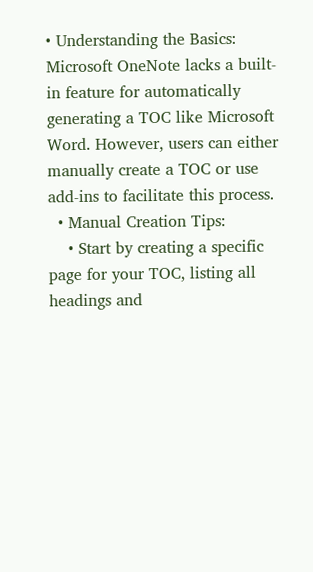• Understanding the Basics: Microsoft OneNote lacks a built-in feature for automatically generating a TOC like Microsoft Word. However, users can either manually create a TOC or use add-ins to facilitate this process.
  • Manual Creation Tips:
    • Start by creating a specific page for your TOC, listing all headings and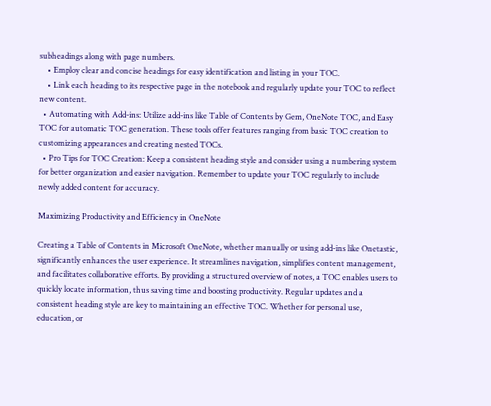subheadings along with page numbers.
    • Employ clear and concise headings for easy identification and listing in your TOC.
    • Link each heading to its respective page in the notebook and regularly update your TOC to reflect new content.
  • Automating with Add-ins: Utilize add-ins like Table of Contents by Gem, OneNote TOC, and Easy TOC for automatic TOC generation. These tools offer features ranging from basic TOC creation to customizing appearances and creating nested TOCs.
  • Pro Tips for TOC Creation: Keep a consistent heading style and consider using a numbering system for better organization and easier navigation. Remember to update your TOC regularly to include newly added content for accuracy.

Maximizing Productivity and Efficiency in OneNote

Creating a Table of Contents in Microsoft OneNote, whether manually or using add-ins like Onetastic, significantly enhances the user experience. It streamlines navigation, simplifies content management, and facilitates collaborative efforts. By providing a structured overview of notes, a TOC enables users to quickly locate information, thus saving time and boosting productivity. Regular updates and a consistent heading style are key to maintaining an effective TOC. Whether for personal use, education, or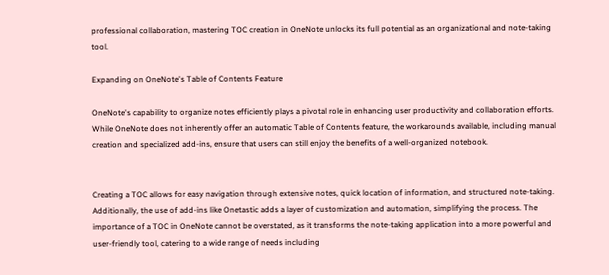professional collaboration, mastering TOC creation in OneNote unlocks its full potential as an organizational and note-taking tool.

Expanding on OneNote's Table of Contents Feature

OneNote's capability to organize notes efficiently plays a pivotal role in enhancing user productivity and collaboration efforts. While OneNote does not inherently offer an automatic Table of Contents feature, the workarounds available, including manual creation and specialized add-ins, ensure that users can still enjoy the benefits of a well-organized notebook.


Creating a TOC allows for easy navigation through extensive notes, quick location of information, and structured note-taking. Additionally, the use of add-ins like Onetastic adds a layer of customization and automation, simplifying the process. The importance of a TOC in OneNote cannot be overstated, as it transforms the note-taking application into a more powerful and user-friendly tool, catering to a wide range of needs including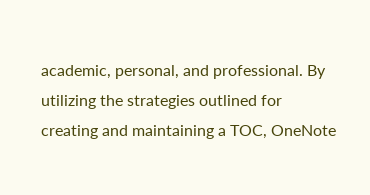academic, personal, and professional. By utilizing the strategies outlined for creating and maintaining a TOC, OneNote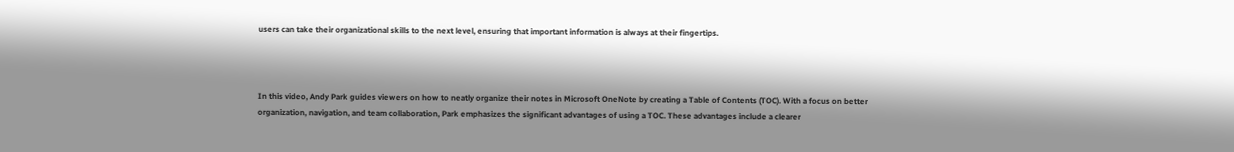users can take their organizational skills to the next level, ensuring that important information is always at their fingertips.



In this video, Andy Park guides viewers on how to neatly organize their notes in Microsoft OneNote by creating a Table of Contents (TOC). With a focus on better organization, navigation, and team collaboration, Park emphasizes the significant advantages of using a TOC. These advantages include a clearer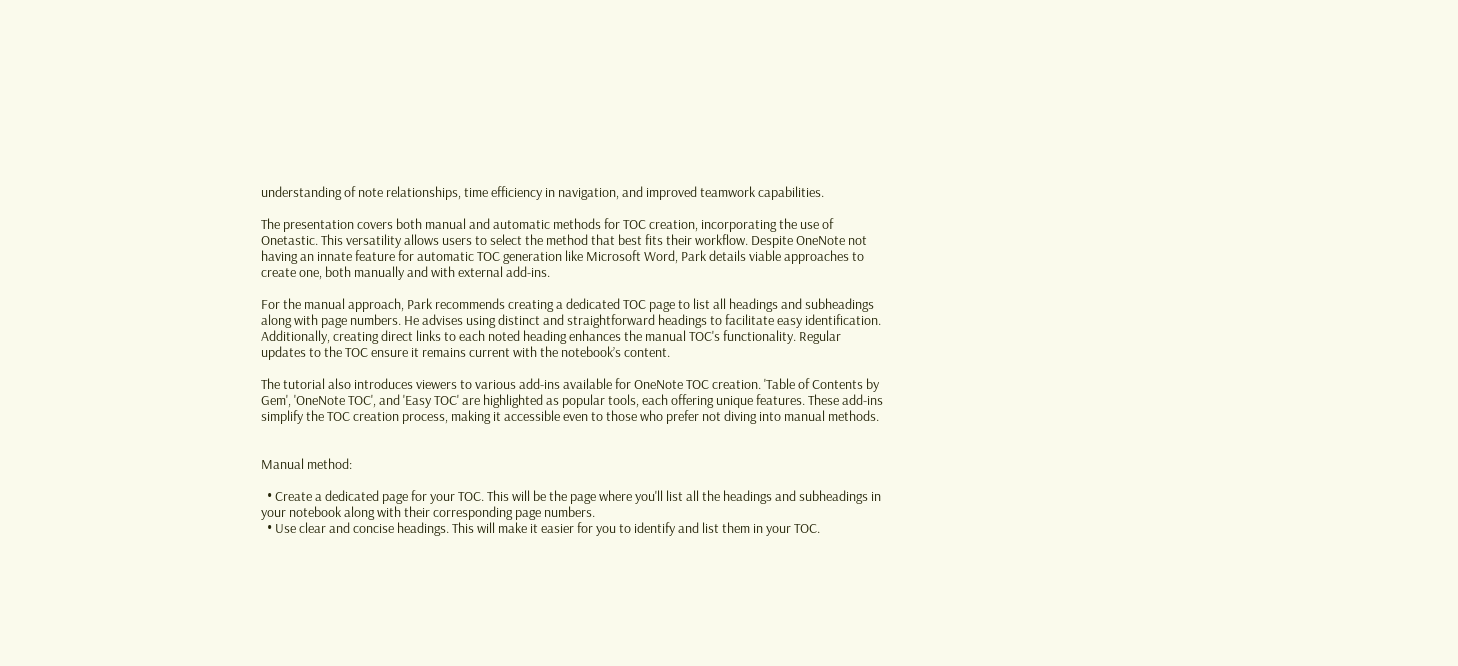understanding of note relationships, time efficiency in navigation, and improved teamwork capabilities.

The presentation covers both manual and automatic methods for TOC creation, incorporating the use of Onetastic. This versatility allows users to select the method that best fits their workflow. Despite OneNote not having an innate feature for automatic TOC generation like Microsoft Word, Park details viable approaches to create one, both manually and with external add-ins.

For the manual approach, Park recommends creating a dedicated TOC page to list all headings and subheadings along with page numbers. He advises using distinct and straightforward headings to facilitate easy identification. Additionally, creating direct links to each noted heading enhances the manual TOC's functionality. Regular updates to the TOC ensure it remains current with the notebook’s content.

The tutorial also introduces viewers to various add-ins available for OneNote TOC creation. 'Table of Contents by Gem', 'OneNote TOC', and 'Easy TOC' are highlighted as popular tools, each offering unique features. These add-ins simplify the TOC creation process, making it accessible even to those who prefer not diving into manual methods.


Manual method:

  • Create a dedicated page for your TOC. This will be the page where you'll list all the headings and subheadings in your notebook along with their corresponding page numbers.
  • Use clear and concise headings. This will make it easier for you to identify and list them in your TOC.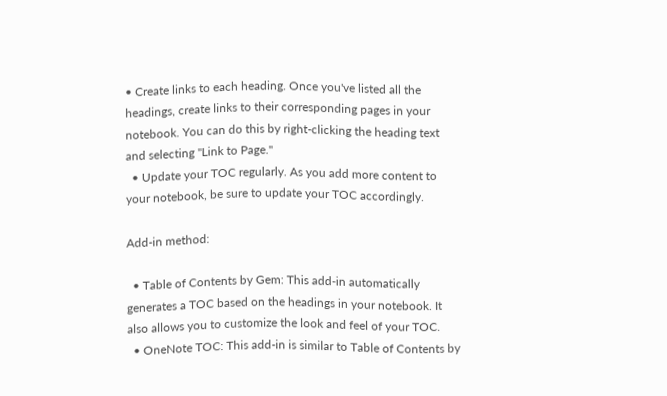• Create links to each heading. Once you've listed all the headings, create links to their corresponding pages in your notebook. You can do this by right-clicking the heading text and selecting "Link to Page."
  • Update your TOC regularly. As you add more content to your notebook, be sure to update your TOC accordingly.

Add-in method:

  • Table of Contents by Gem: This add-in automatically generates a TOC based on the headings in your notebook. It also allows you to customize the look and feel of your TOC.
  • OneNote TOC: This add-in is similar to Table of Contents by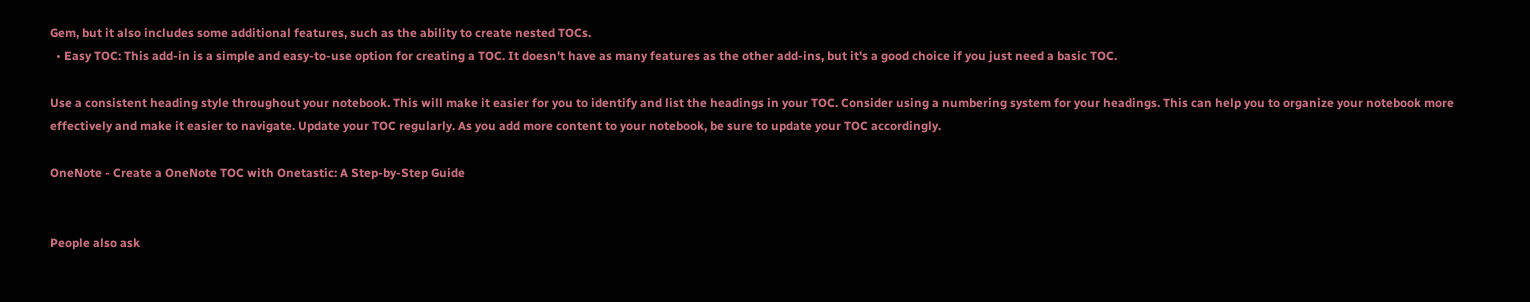Gem, but it also includes some additional features, such as the ability to create nested TOCs.
  • Easy TOC: This add-in is a simple and easy-to-use option for creating a TOC. It doesn't have as many features as the other add-ins, but it's a good choice if you just need a basic TOC.

Use a consistent heading style throughout your notebook. This will make it easier for you to identify and list the headings in your TOC. Consider using a numbering system for your headings. This can help you to organize your notebook more effectively and make it easier to navigate. Update your TOC regularly. As you add more content to your notebook, be sure to update your TOC accordingly.

OneNote - Create a OneNote TOC with Onetastic: A Step-by-Step Guide


People also ask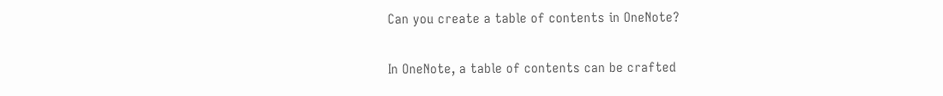Can you create a table of contents in OneNote?

In OneNote, a table of contents can be crafted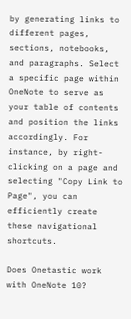by generating links to different pages, sections, notebooks, and paragraphs. Select a specific page within OneNote to serve as your table of contents and position the links accordingly. For instance, by right-clicking on a page and selecting "Copy Link to Page", you can efficiently create these navigational shortcuts.

Does Onetastic work with OneNote 10?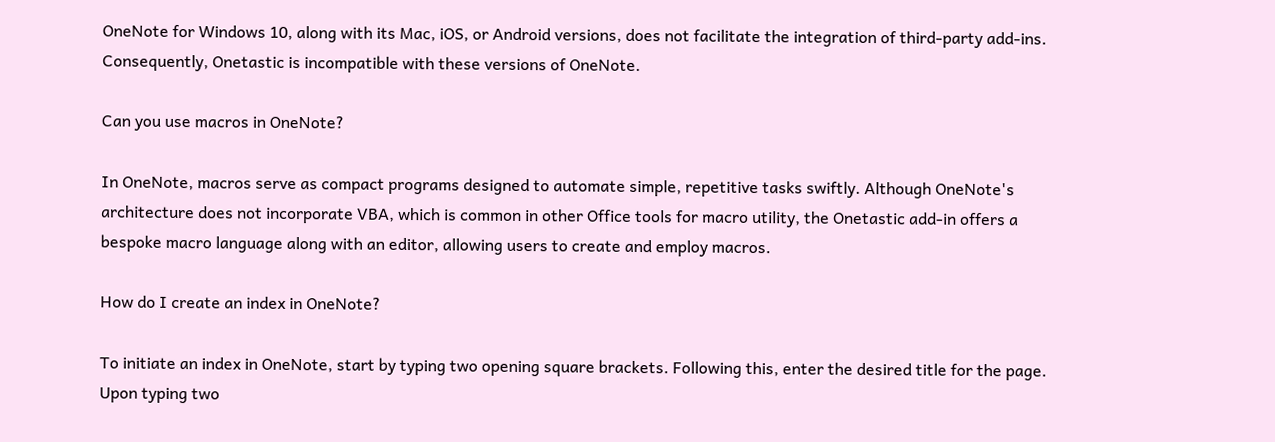OneNote for Windows 10, along with its Mac, iOS, or Android versions, does not facilitate the integration of third-party add-ins. Consequently, Onetastic is incompatible with these versions of OneNote.

Can you use macros in OneNote?

In OneNote, macros serve as compact programs designed to automate simple, repetitive tasks swiftly. Although OneNote's architecture does not incorporate VBA, which is common in other Office tools for macro utility, the Onetastic add-in offers a bespoke macro language along with an editor, allowing users to create and employ macros.

How do I create an index in OneNote?

To initiate an index in OneNote, start by typing two opening square brackets. Following this, enter the desired title for the page. Upon typing two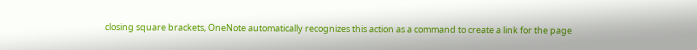closing square brackets, OneNote automatically recognizes this action as a command to create a link for the page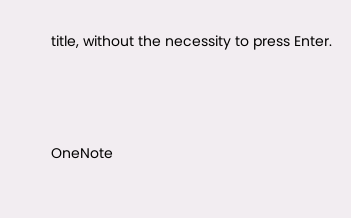title, without the necessity to press Enter.



OneNote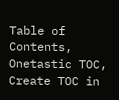Table of Contents, Onetastic TOC, Create TOC in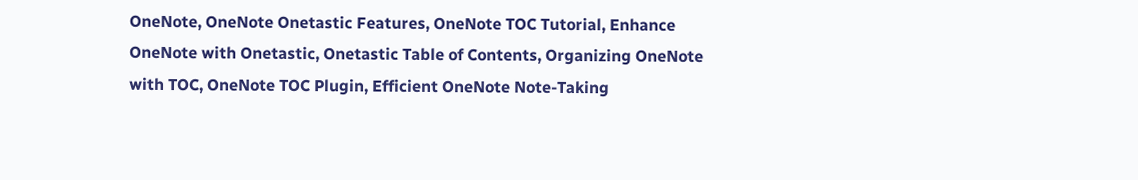OneNote, OneNote Onetastic Features, OneNote TOC Tutorial, Enhance OneNote with Onetastic, Onetastic Table of Contents, Organizing OneNote with TOC, OneNote TOC Plugin, Efficient OneNote Note-Taking